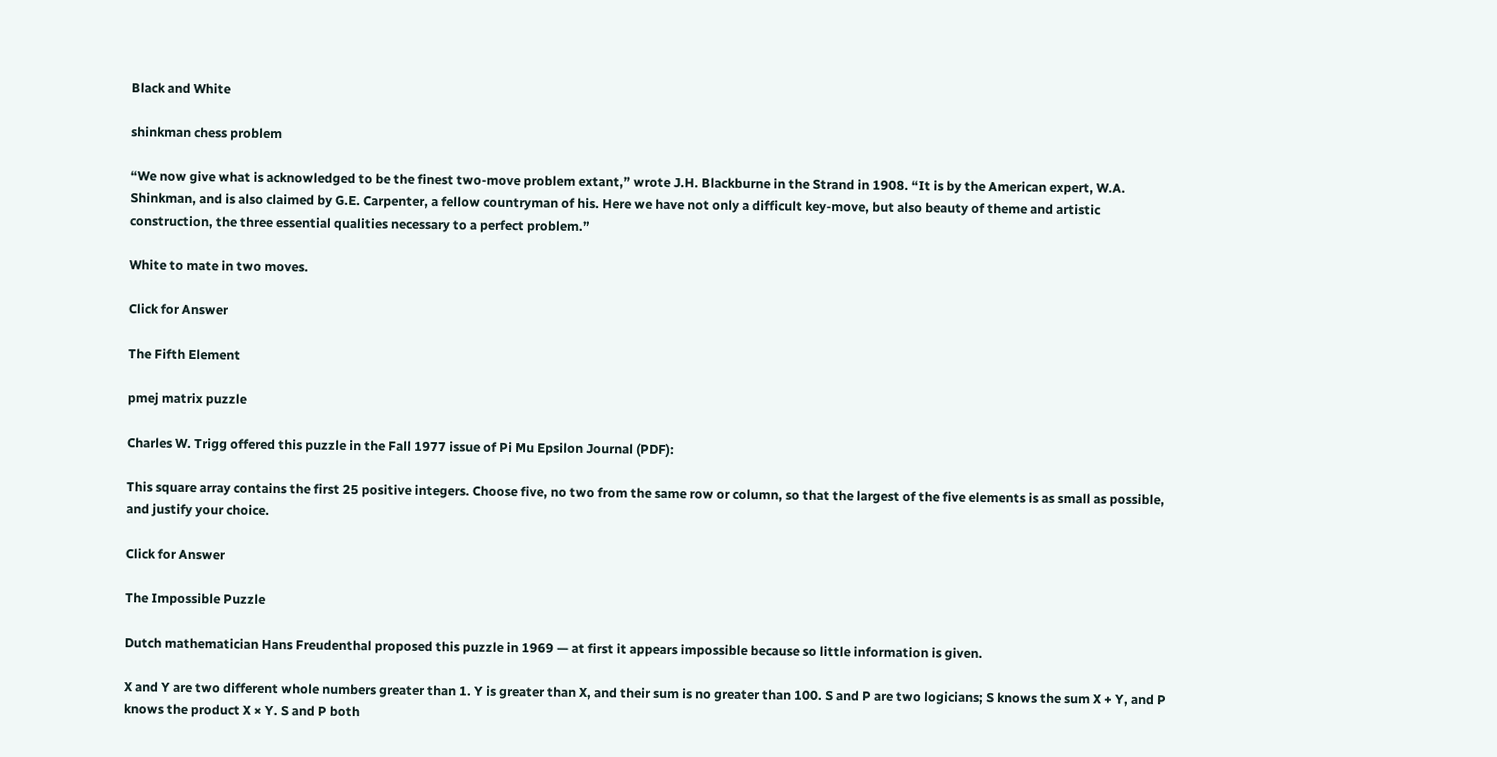Black and White

shinkman chess problem

“We now give what is acknowledged to be the finest two-move problem extant,” wrote J.H. Blackburne in the Strand in 1908. “It is by the American expert, W.A. Shinkman, and is also claimed by G.E. Carpenter, a fellow countryman of his. Here we have not only a difficult key-move, but also beauty of theme and artistic construction, the three essential qualities necessary to a perfect problem.”

White to mate in two moves.

Click for Answer

The Fifth Element

pmej matrix puzzle

Charles W. Trigg offered this puzzle in the Fall 1977 issue of Pi Mu Epsilon Journal (PDF):

This square array contains the first 25 positive integers. Choose five, no two from the same row or column, so that the largest of the five elements is as small as possible, and justify your choice.

Click for Answer

The Impossible Puzzle

Dutch mathematician Hans Freudenthal proposed this puzzle in 1969 — at first it appears impossible because so little information is given.

X and Y are two different whole numbers greater than 1. Y is greater than X, and their sum is no greater than 100. S and P are two logicians; S knows the sum X + Y, and P knows the product X × Y. S and P both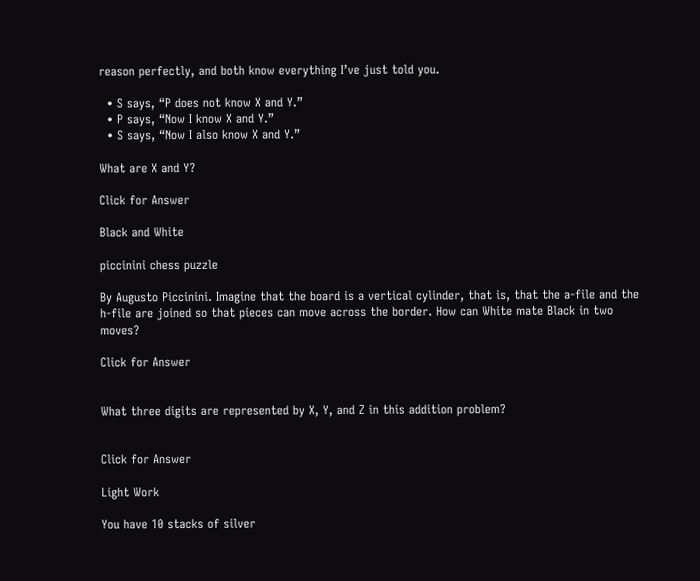reason perfectly, and both know everything I’ve just told you.

  • S says, “P does not know X and Y.”
  • P says, “Now I know X and Y.”
  • S says, “Now I also know X and Y.”

What are X and Y?

Click for Answer

Black and White

piccinini chess puzzle

By Augusto Piccinini. Imagine that the board is a vertical cylinder, that is, that the a-file and the h-file are joined so that pieces can move across the border. How can White mate Black in two moves?

Click for Answer


What three digits are represented by X, Y, and Z in this addition problem?


Click for Answer

Light Work

You have 10 stacks of silver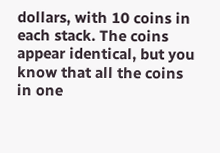dollars, with 10 coins in each stack. The coins appear identical, but you know that all the coins in one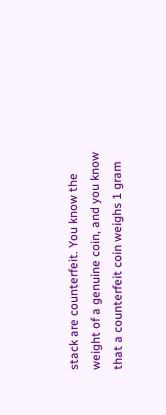stack are counterfeit. You know the weight of a genuine coin, and you know that a counterfeit coin weighs 1 gram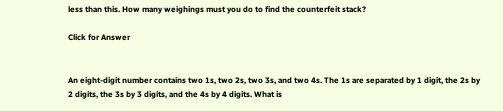less than this. How many weighings must you do to find the counterfeit stack?

Click for Answer


An eight-digit number contains two 1s, two 2s, two 3s, and two 4s. The 1s are separated by 1 digit, the 2s by 2 digits, the 3s by 3 digits, and the 4s by 4 digits. What is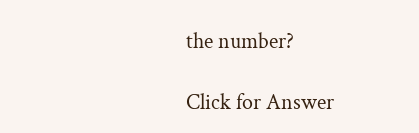the number?

Click for Answer